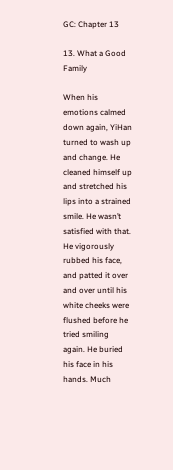GC: Chapter 13

13. What a Good Family

When his emotions calmed down again, YiHan turned to wash up and change. He cleaned himself up and stretched his lips into a strained smile. He wasn’t satisfied with that. He vigorously rubbed his face, and patted it over and over until his white cheeks were flushed before he tried smiling again. He buried his face in his hands. Much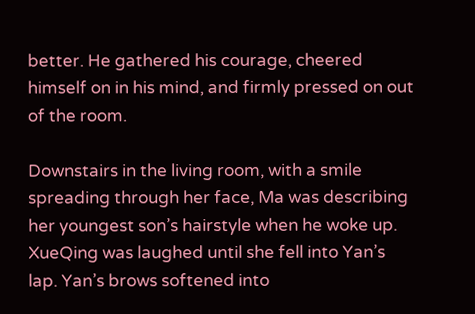better. He gathered his courage, cheered himself on in his mind, and firmly pressed on out of the room.

Downstairs in the living room, with a smile spreading through her face, Ma was describing her youngest son’s hairstyle when he woke up. XueQing was laughed until she fell into Yan’s lap. Yan’s brows softened into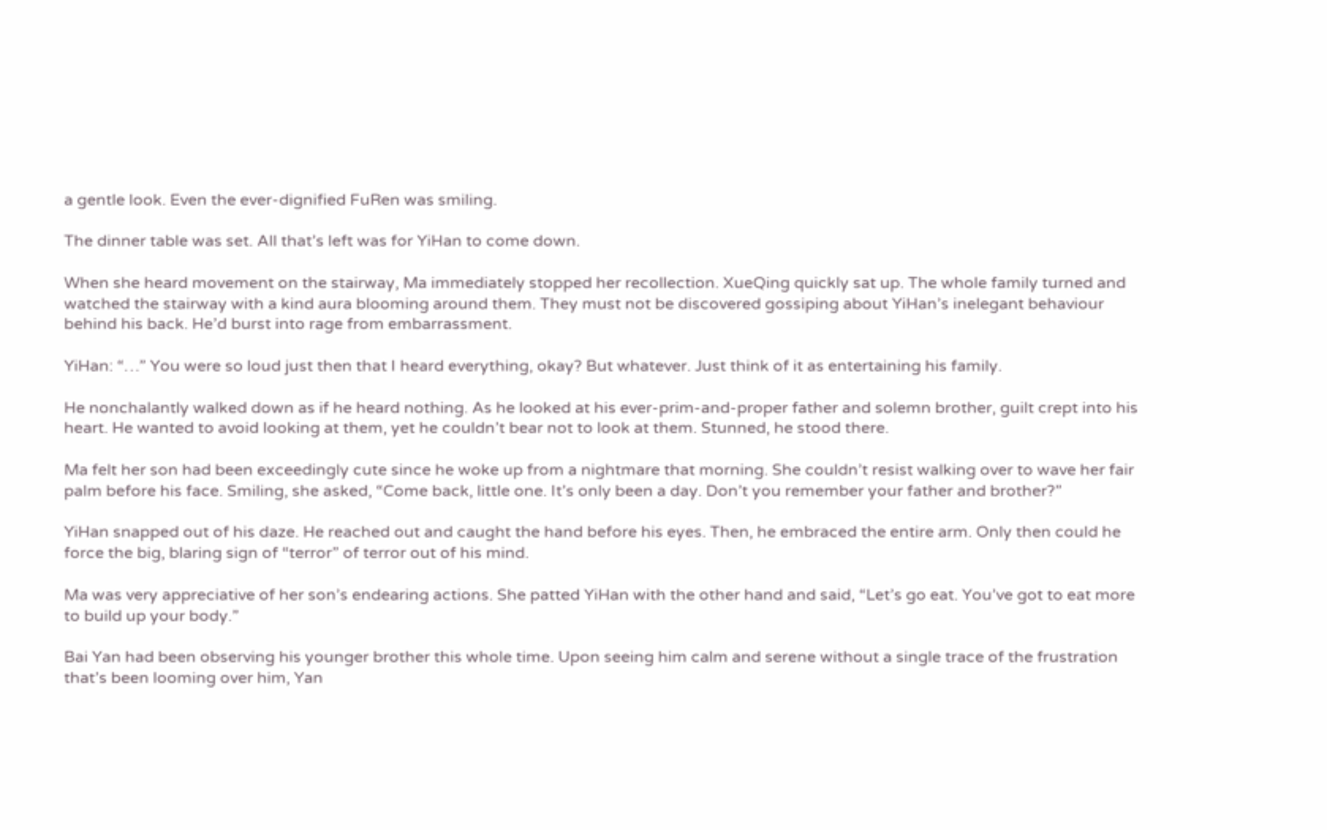a gentle look. Even the ever-dignified FuRen was smiling.

The dinner table was set. All that’s left was for YiHan to come down.

When she heard movement on the stairway, Ma immediately stopped her recollection. XueQing quickly sat up. The whole family turned and watched the stairway with a kind aura blooming around them. They must not be discovered gossiping about YiHan’s inelegant behaviour behind his back. He’d burst into rage from embarrassment.

YiHan: “…” You were so loud just then that I heard everything, okay? But whatever. Just think of it as entertaining his family.

He nonchalantly walked down as if he heard nothing. As he looked at his ever-prim-and-proper father and solemn brother, guilt crept into his heart. He wanted to avoid looking at them, yet he couldn’t bear not to look at them. Stunned, he stood there.

Ma felt her son had been exceedingly cute since he woke up from a nightmare that morning. She couldn’t resist walking over to wave her fair palm before his face. Smiling, she asked, “Come back, little one. It’s only been a day. Don’t you remember your father and brother?”

YiHan snapped out of his daze. He reached out and caught the hand before his eyes. Then, he embraced the entire arm. Only then could he force the big, blaring sign of “terror” of terror out of his mind.

Ma was very appreciative of her son’s endearing actions. She patted YiHan with the other hand and said, “Let’s go eat. You’ve got to eat more to build up your body.”

Bai Yan had been observing his younger brother this whole time. Upon seeing him calm and serene without a single trace of the frustration that’s been looming over him, Yan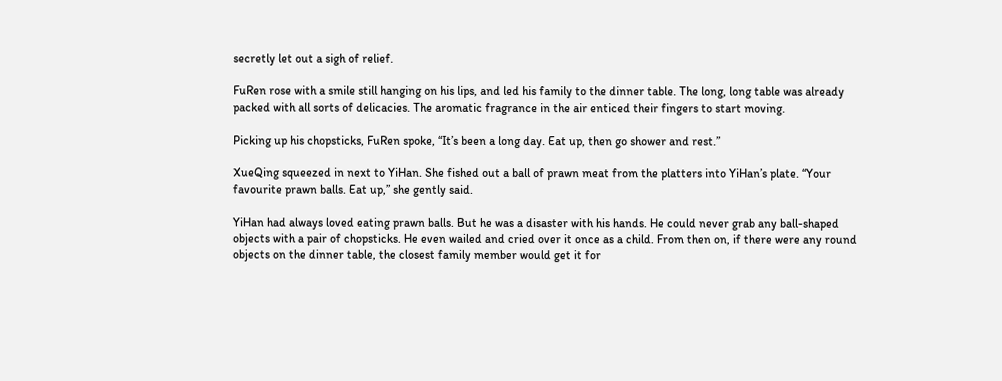secretly let out a sigh of relief.

FuRen rose with a smile still hanging on his lips, and led his family to the dinner table. The long, long table was already packed with all sorts of delicacies. The aromatic fragrance in the air enticed their fingers to start moving.

Picking up his chopsticks, FuRen spoke, “It’s been a long day. Eat up, then go shower and rest.”

XueQing squeezed in next to YiHan. She fished out a ball of prawn meat from the platters into YiHan’s plate. “Your favourite prawn balls. Eat up,” she gently said.

YiHan had always loved eating prawn balls. But he was a disaster with his hands. He could never grab any ball-shaped objects with a pair of chopsticks. He even wailed and cried over it once as a child. From then on, if there were any round objects on the dinner table, the closest family member would get it for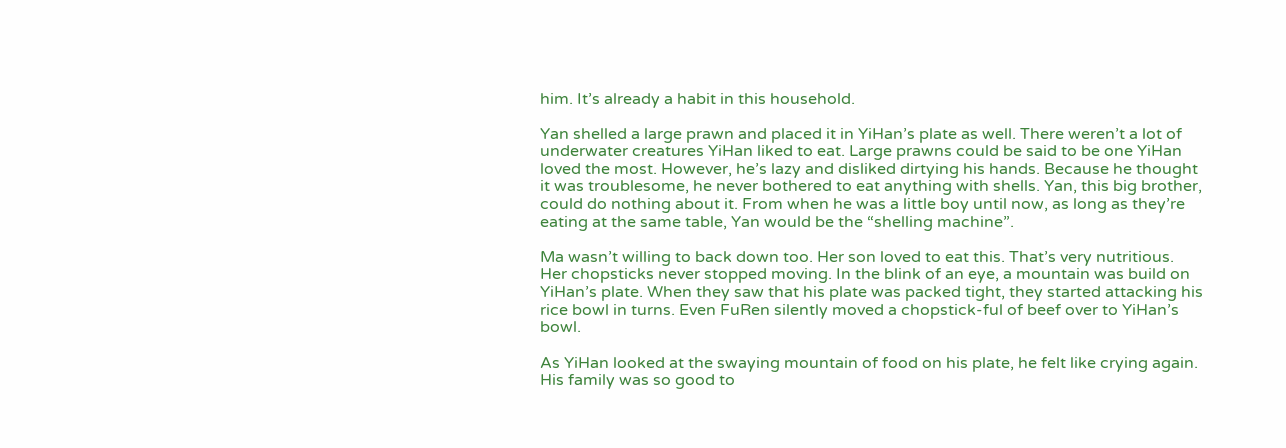him. It’s already a habit in this household.

Yan shelled a large prawn and placed it in YiHan’s plate as well. There weren’t a lot of underwater creatures YiHan liked to eat. Large prawns could be said to be one YiHan loved the most. However, he’s lazy and disliked dirtying his hands. Because he thought it was troublesome, he never bothered to eat anything with shells. Yan, this big brother, could do nothing about it. From when he was a little boy until now, as long as they’re eating at the same table, Yan would be the “shelling machine”.

Ma wasn’t willing to back down too. Her son loved to eat this. That’s very nutritious. Her chopsticks never stopped moving. In the blink of an eye, a mountain was build on YiHan’s plate. When they saw that his plate was packed tight, they started attacking his rice bowl in turns. Even FuRen silently moved a chopstick-ful of beef over to YiHan’s bowl.

As YiHan looked at the swaying mountain of food on his plate, he felt like crying again. His family was so good to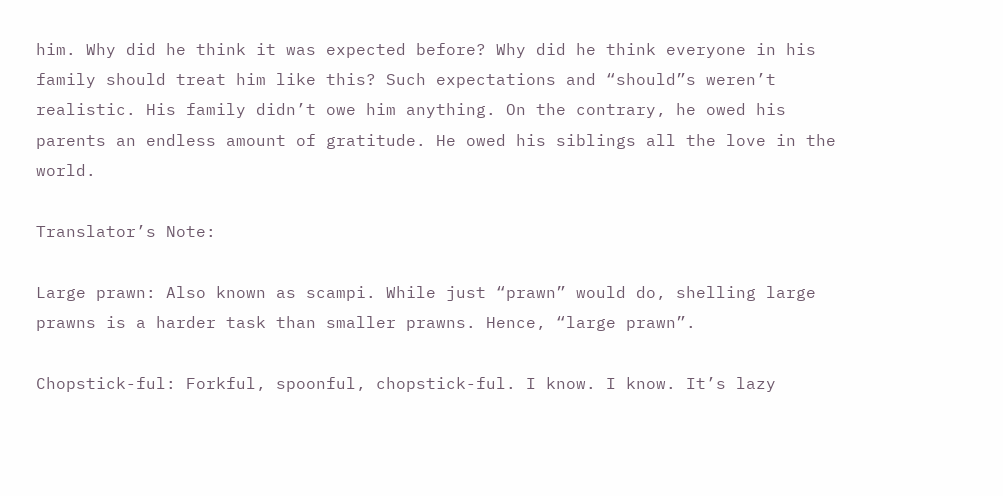him. Why did he think it was expected before? Why did he think everyone in his family should treat him like this? Such expectations and “should”s weren’t realistic. His family didn’t owe him anything. On the contrary, he owed his parents an endless amount of gratitude. He owed his siblings all the love in the world.

Translator’s Note:

Large prawn: Also known as scampi. While just “prawn” would do, shelling large prawns is a harder task than smaller prawns. Hence, “large prawn”.

Chopstick-ful: Forkful, spoonful, chopstick-ful. I know. I know. It’s lazy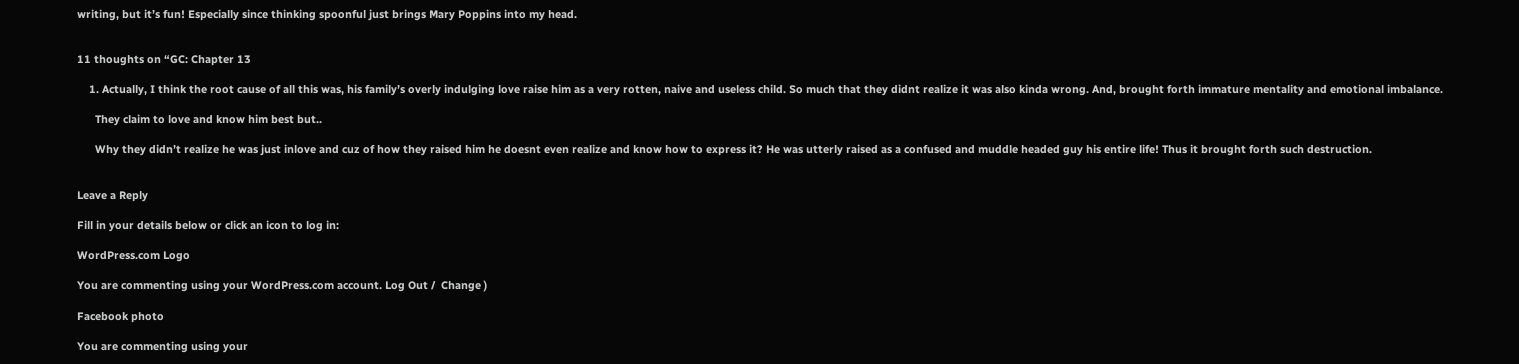writing, but it’s fun! Especially since thinking spoonful just brings Mary Poppins into my head.


11 thoughts on “GC: Chapter 13

    1. Actually, I think the root cause of all this was, his family’s overly indulging love raise him as a very rotten, naive and useless child. So much that they didnt realize it was also kinda wrong. And, brought forth immature mentality and emotional imbalance.

      They claim to love and know him best but..

      Why they didn’t realize he was just inlove and cuz of how they raised him he doesnt even realize and know how to express it? He was utterly raised as a confused and muddle headed guy his entire life! Thus it brought forth such destruction.


Leave a Reply

Fill in your details below or click an icon to log in:

WordPress.com Logo

You are commenting using your WordPress.com account. Log Out /  Change )

Facebook photo

You are commenting using your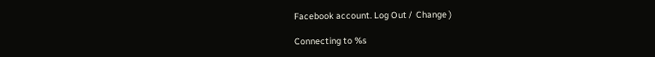Facebook account. Log Out /  Change )

Connecting to %s